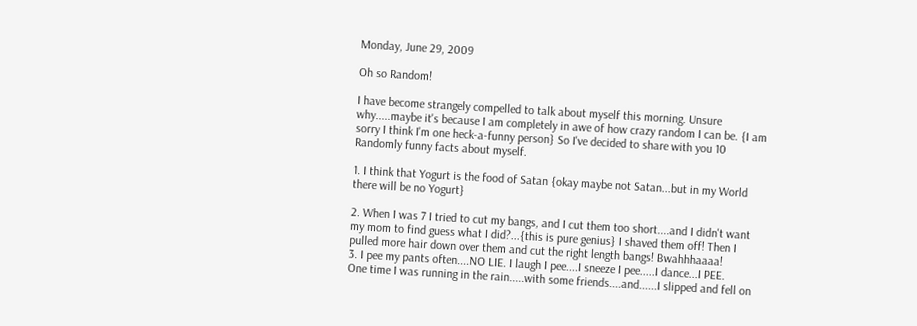Monday, June 29, 2009

Oh so Random!

I have become strangely compelled to talk about myself this morning. Unsure why.....maybe it's because I am completely in awe of how crazy random I can be. {I am sorry I think I'm one heck-a-funny person} So I've decided to share with you 10 Randomly funny facts about myself.

1. I think that Yogurt is the food of Satan {okay maybe not Satan...but in my World there will be no Yogurt}

2. When I was 7 I tried to cut my bangs, and I cut them too short....and I didn't want my mom to find guess what I did?...{this is pure genius} I shaved them off! Then I pulled more hair down over them and cut the right length bangs! Bwahhhaaaa!
3. I pee my pants often....NO LIE. I laugh I pee....I sneeze I pee.....I dance...I PEE.
One time I was running in the rain.....with some friends....and......I slipped and fell on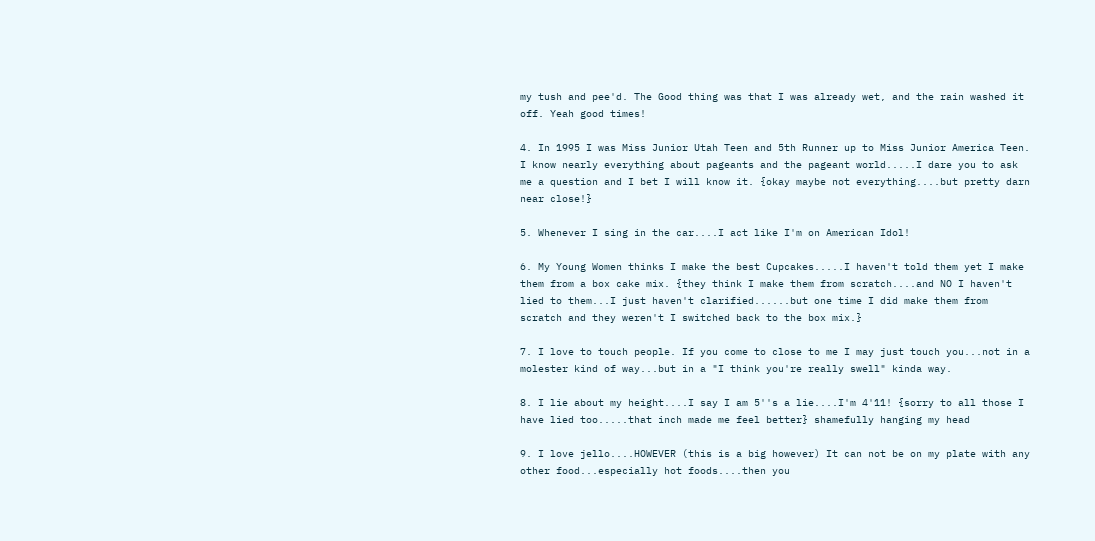my tush and pee'd. The Good thing was that I was already wet, and the rain washed it off. Yeah good times!

4. In 1995 I was Miss Junior Utah Teen and 5th Runner up to Miss Junior America Teen. I know nearly everything about pageants and the pageant world.....I dare you to ask me a question and I bet I will know it. {okay maybe not everything....but pretty darn near close!}

5. Whenever I sing in the car....I act like I'm on American Idol!

6. My Young Women thinks I make the best Cupcakes.....I haven't told them yet I make them from a box cake mix. {they think I make them from scratch....and NO I haven't lied to them...I just haven't clarified......but one time I did make them from scratch and they weren't I switched back to the box mix.}

7. I love to touch people. If you come to close to me I may just touch you...not in a molester kind of way...but in a "I think you're really swell" kinda way.

8. I lie about my height....I say I am 5''s a lie....I'm 4'11! {sorry to all those I have lied too.....that inch made me feel better} shamefully hanging my head

9. I love jello....HOWEVER (this is a big however) It can not be on my plate with any other food...especially hot foods....then you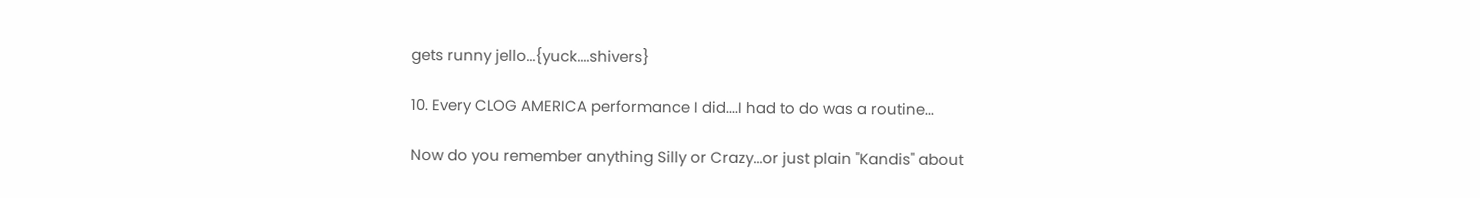gets runny jello...{yuck....shivers}

10. Every CLOG AMERICA performance I did....I had to do was a routine...

Now do you remember anything Silly or Crazy...or just plain "Kandis" about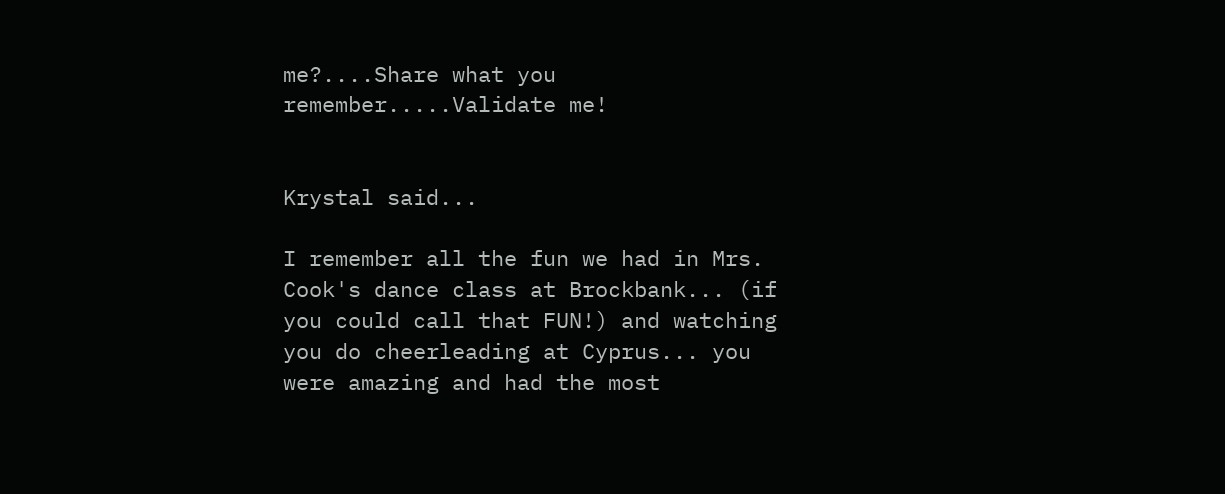me?....Share what you remember.....Validate me!


Krystal said...

I remember all the fun we had in Mrs. Cook's dance class at Brockbank... (if you could call that FUN!) and watching you do cheerleading at Cyprus... you were amazing and had the most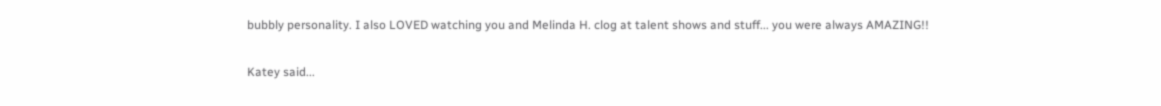bubbly personality. I also LOVED watching you and Melinda H. clog at talent shows and stuff... you were always AMAZING!!

Katey said...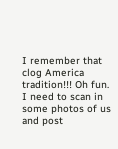I remember that clog America tradition!!! Oh fun. I need to scan in some photos of us and post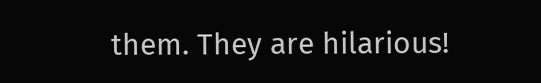them. They are hilarious!